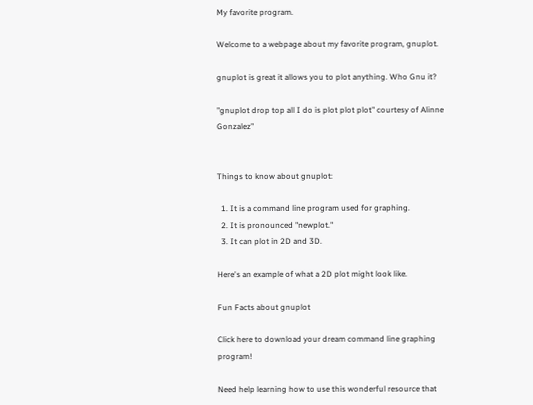My favorite program.

Welcome to a webpage about my favorite program, gnuplot.

gnuplot is great it allows you to plot anything. Who Gnu it?

"gnuplot drop top all I do is plot plot plot" courtesy of Alinne Gonzalez"


Things to know about gnuplot:

  1. It is a command line program used for graphing.
  2. It is pronounced "newplot."
  3. It can plot in 2D and 3D.

Here's an example of what a 2D plot might look like.

Fun Facts about gnuplot

Click here to download your dream command line graphing program!

Need help learning how to use this wonderful resource that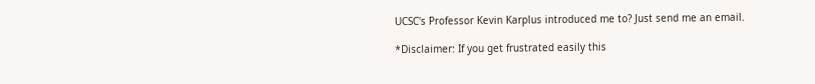UCSC's Professor Kevin Karplus introduced me to? Just send me an email.

*Disclaimer: If you get frustrated easily this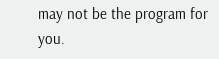may not be the program for you.